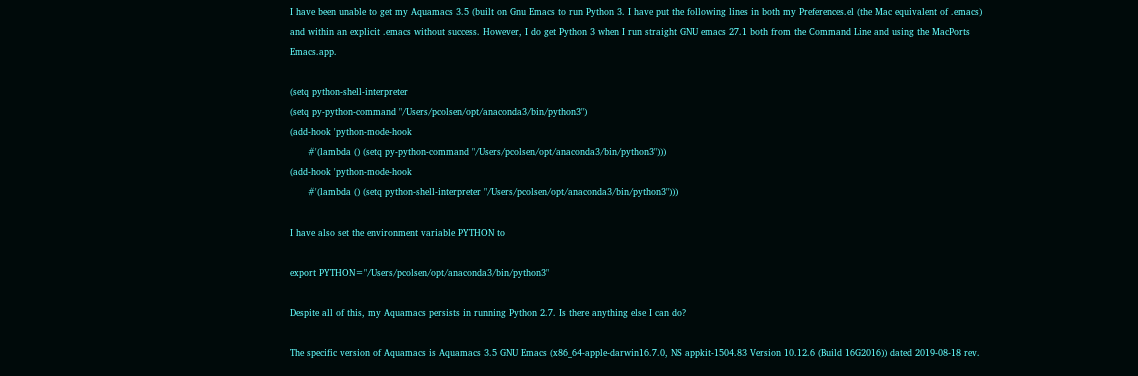I have been unable to get my Aquamacs 3.5 (built on Gnu Emacs to run Python 3. I have put the following lines in both my Preferences.el (the Mac equivalent of .emacs) and within an explicit .emacs without success. However, I do get Python 3 when I run straight GNU emacs 27.1 both from the Command Line and using the MacPorts Emacs.app.

(setq python-shell-interpreter
(setq py-python-command "/Users/pcolsen/opt/anaconda3/bin/python3")
(add-hook 'python-mode-hook
      #'(lambda () (setq py-python-command "/Users/pcolsen/opt/anaconda3/bin/python3")))
(add-hook 'python-mode-hook
      #'(lambda () (setq python-shell-interpreter "/Users/pcolsen/opt/anaconda3/bin/python3")))

I have also set the environment variable PYTHON to

export PYTHON="/Users/pcolsen/opt/anaconda3/bin/python3"

Despite all of this, my Aquamacs persists in running Python 2.7. Is there anything else I can do?

The specific version of Aquamacs is Aquamacs 3.5 GNU Emacs (x86_64-apple-darwin16.7.0, NS appkit-1504.83 Version 10.12.6 (Build 16G2016)) dated 2019-08-18 rev.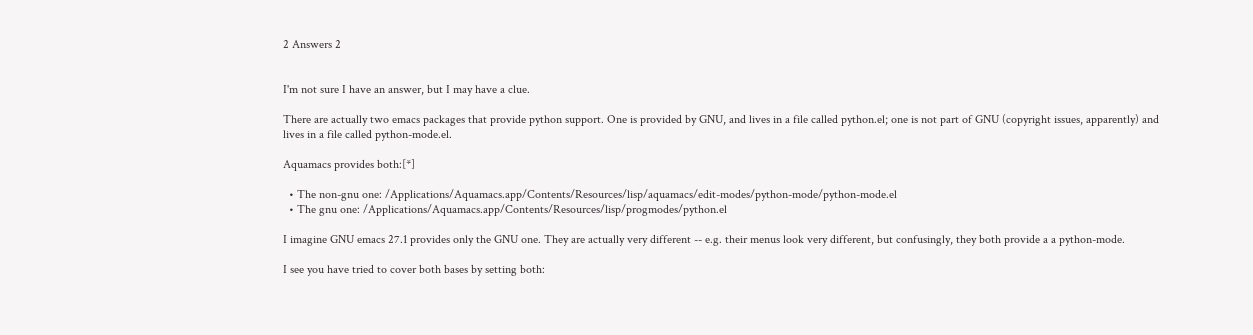2 Answers 2


I'm not sure I have an answer, but I may have a clue.

There are actually two emacs packages that provide python support. One is provided by GNU, and lives in a file called python.el; one is not part of GNU (copyright issues, apparently) and lives in a file called python-mode.el.

Aquamacs provides both:[*]

  • The non-gnu one: /Applications/Aquamacs.app/Contents/Resources/lisp/aquamacs/edit-modes/python-mode/python-mode.el
  • The gnu one: /Applications/Aquamacs.app/Contents/Resources/lisp/progmodes/python.el

I imagine GNU emacs 27.1 provides only the GNU one. They are actually very different -- e.g. their menus look very different, but confusingly, they both provide a a python-mode.

I see you have tried to cover both bases by setting both: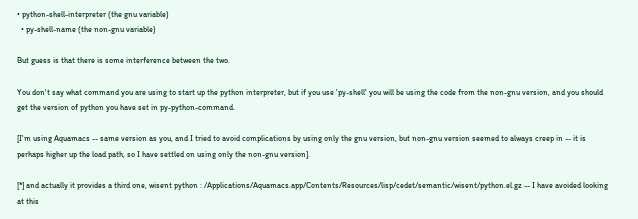• python-shell-interpreter (the gnu variable)
  • py-shell-name (the non-gnu variable)

But guess is that there is some interference between the two.

You don't say what command you are using to start up the python interpreter, but if you use 'py-shell' you will be using the code from the non-gnu version, and you should get the version of python you have set in py-python-command.

[I'm using Aquamacs -- same version as you, and I tried to avoid complications by using only the gnu version, but non-gnu version seemed to always creep in -- it is perhaps higher up the load path, so I have settled on using only the non-gnu version].

[*] and actually it provides a third one, wisent python : /Applications/Aquamacs.app/Contents/Resources/lisp/cedet/semantic/wisent/python.el.gz -- I have avoided looking at this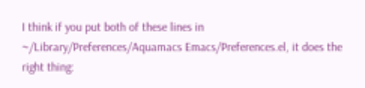I think if you put both of these lines in ~/Library/Preferences/Aquamacs Emacs/Preferences.el, it does the right thing: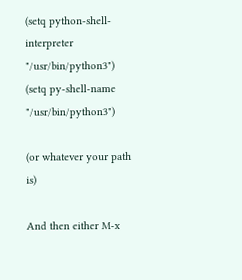(setq python-shell-interpreter "/usr/bin/python3")
(setq py-shell-name "/usr/bin/python3")

(or whatever your path is)

And then either M-x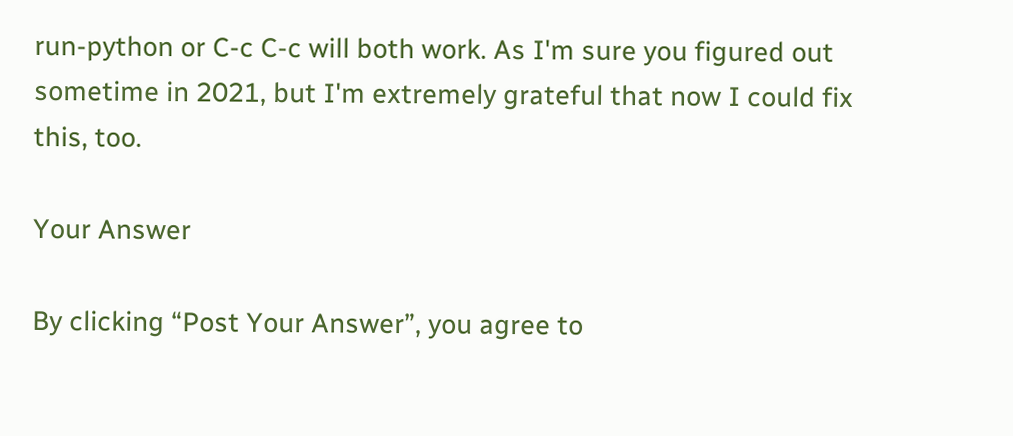run-python or C-c C-c will both work. As I'm sure you figured out sometime in 2021, but I'm extremely grateful that now I could fix this, too.

Your Answer

By clicking “Post Your Answer”, you agree to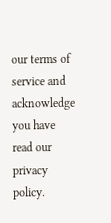our terms of service and acknowledge you have read our privacy policy.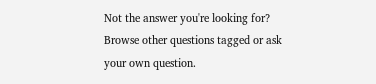Not the answer you're looking for? Browse other questions tagged or ask your own question.